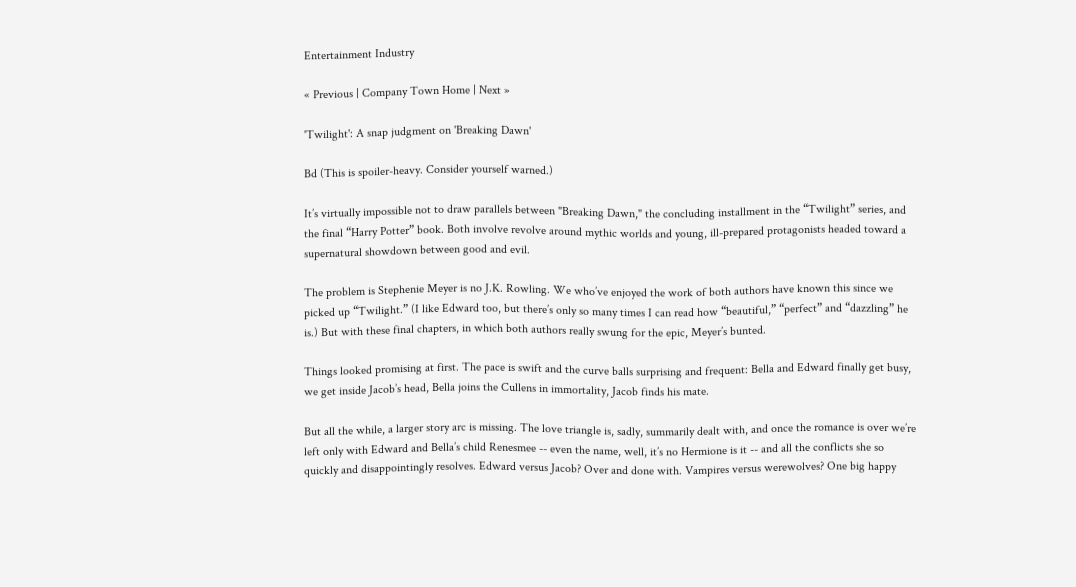Entertainment Industry

« Previous | Company Town Home | Next »

'Twilight': A snap judgment on 'Breaking Dawn'

Bd (This is spoiler-heavy. Consider yourself warned.)

It’s virtually impossible not to draw parallels between "Breaking Dawn," the concluding installment in the “Twilight” series, and the final “Harry Potter” book. Both involve revolve around mythic worlds and young, ill-prepared protagonists headed toward a supernatural showdown between good and evil.

The problem is Stephenie Meyer is no J.K. Rowling. We who’ve enjoyed the work of both authors have known this since we picked up “Twilight.” (I like Edward too, but there’s only so many times I can read how “beautiful,” “perfect” and “dazzling” he is.) But with these final chapters, in which both authors really swung for the epic, Meyer’s bunted.

Things looked promising at first. The pace is swift and the curve balls surprising and frequent: Bella and Edward finally get busy, we get inside Jacob’s head, Bella joins the Cullens in immortality, Jacob finds his mate.

But all the while, a larger story arc is missing. The love triangle is, sadly, summarily dealt with, and once the romance is over we’re left only with Edward and Bella’s child Renesmee -- even the name, well, it’s no Hermione is it -- and all the conflicts she so quickly and disappointingly resolves. Edward versus Jacob? Over and done with. Vampires versus werewolves? One big happy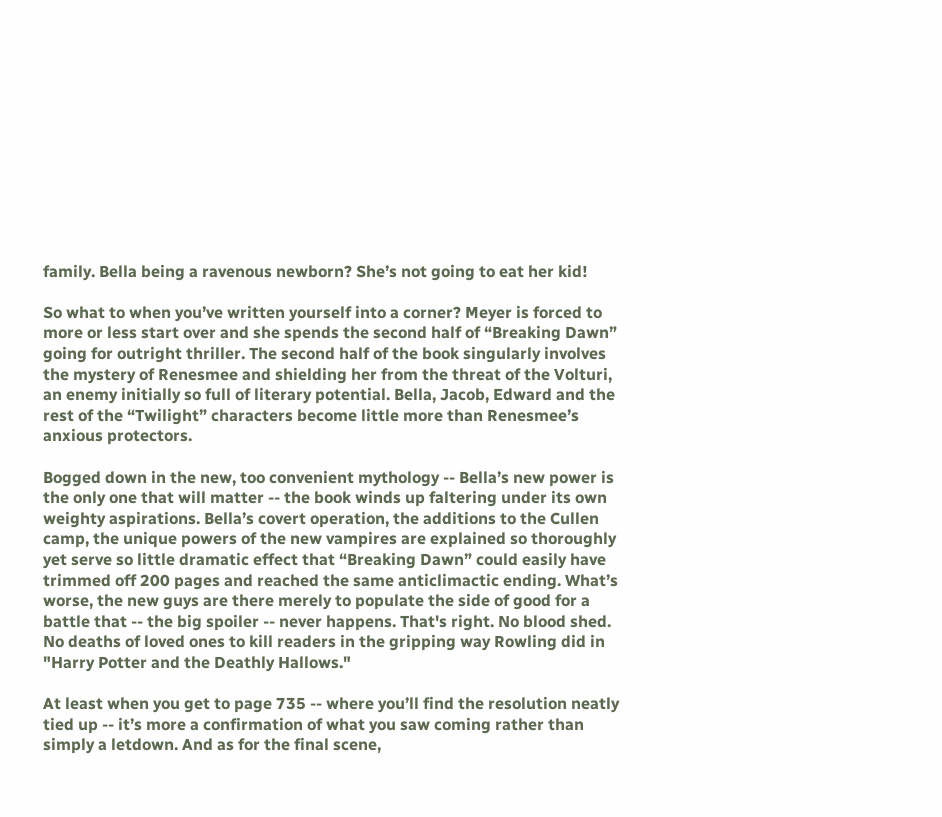family. Bella being a ravenous newborn? She’s not going to eat her kid!

So what to when you’ve written yourself into a corner? Meyer is forced to more or less start over and she spends the second half of “Breaking Dawn” going for outright thriller. The second half of the book singularly involves the mystery of Renesmee and shielding her from the threat of the Volturi, an enemy initially so full of literary potential. Bella, Jacob, Edward and the rest of the “Twilight” characters become little more than Renesmee’s anxious protectors.

Bogged down in the new, too convenient mythology -- Bella’s new power is the only one that will matter -- the book winds up faltering under its own weighty aspirations. Bella’s covert operation, the additions to the Cullen camp, the unique powers of the new vampires are explained so thoroughly yet serve so little dramatic effect that “Breaking Dawn” could easily have trimmed off 200 pages and reached the same anticlimactic ending. What’s worse, the new guys are there merely to populate the side of good for a battle that -- the big spoiler -- never happens. That's right. No blood shed. No deaths of loved ones to kill readers in the gripping way Rowling did in "Harry Potter and the Deathly Hallows."

At least when you get to page 735 -- where you’ll find the resolution neatly tied up -- it’s more a confirmation of what you saw coming rather than simply a letdown. And as for the final scene,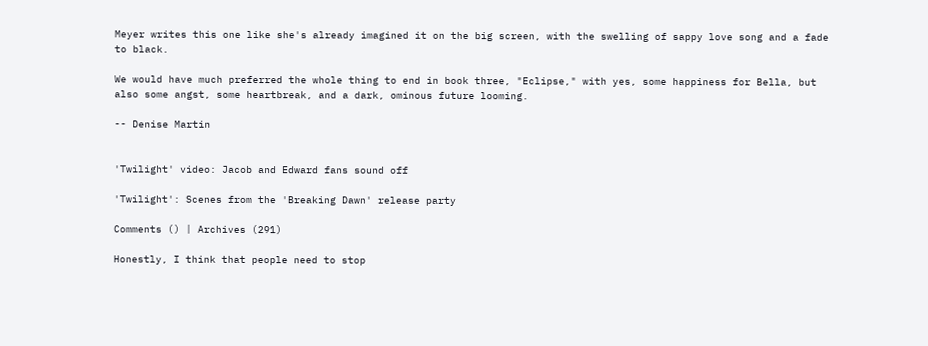Meyer writes this one like she's already imagined it on the big screen, with the swelling of sappy love song and a fade to black.

We would have much preferred the whole thing to end in book three, "Eclipse," with yes, some happiness for Bella, but also some angst, some heartbreak, and a dark, ominous future looming.

-- Denise Martin


'Twilight' video: Jacob and Edward fans sound off

'Twilight': Scenes from the 'Breaking Dawn' release party

Comments () | Archives (291)

Honestly, I think that people need to stop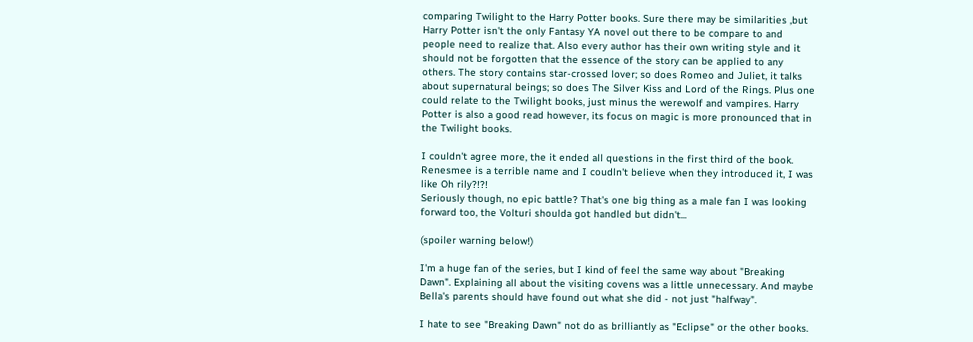comparing Twilight to the Harry Potter books. Sure there may be similarities ,but Harry Potter isn't the only Fantasy YA novel out there to be compare to and people need to realize that. Also every author has their own writing style and it should not be forgotten that the essence of the story can be applied to any others. The story contains star-crossed lover; so does Romeo and Juliet, it talks about supernatural beings; so does The Silver Kiss and Lord of the Rings. Plus one could relate to the Twilight books, just minus the werewolf and vampires. Harry Potter is also a good read however, its focus on magic is more pronounced that in the Twilight books.

I couldn't agree more, the it ended all questions in the first third of the book. Renesmee is a terrible name and I coudln't believe when they introduced it, I was like Oh rily?!?!
Seriously though, no epic battle? That's one big thing as a male fan I was looking forward too, the Volturi shoulda got handled but didn't...

(spoiler warning below!)

I'm a huge fan of the series, but I kind of feel the same way about "Breaking Dawn". Explaining all about the visiting covens was a little unnecessary. And maybe Bella's parents should have found out what she did - not just "halfway".

I hate to see "Breaking Dawn" not do as brilliantly as "Eclipse" or the other books.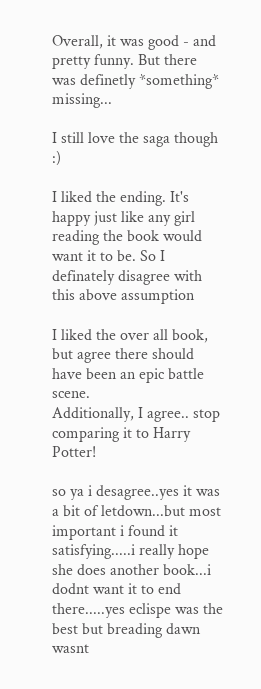Overall, it was good - and pretty funny. But there was definetly *something* missing...

I still love the saga though :)

I liked the ending. It's happy just like any girl reading the book would want it to be. So I definately disagree with this above assumption

I liked the over all book, but agree there should have been an epic battle scene.
Additionally, I agree.. stop comparing it to Harry Potter!

so ya i desagree..yes it was a bit of letdown...but most important i found it satisfying.....i really hope she does another book...i dodnt want it to end there.....yes eclispe was the best but breading dawn wasnt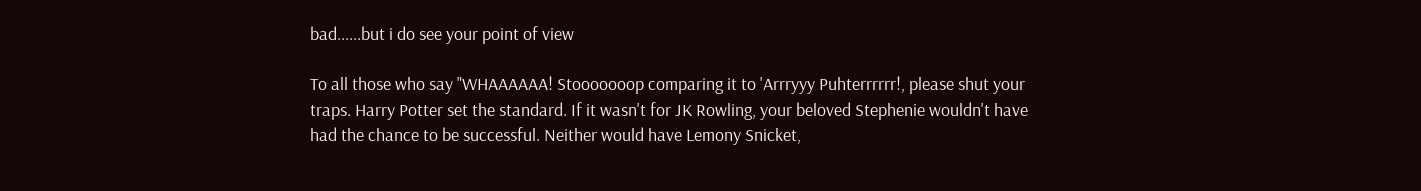bad......but i do see your point of view

To all those who say "WHAAAAAA! Stooooooop comparing it to 'Arrryyy Puhterrrrrr!, please shut your traps. Harry Potter set the standard. If it wasn't for JK Rowling, your beloved Stephenie wouldn't have had the chance to be successful. Neither would have Lemony Snicket,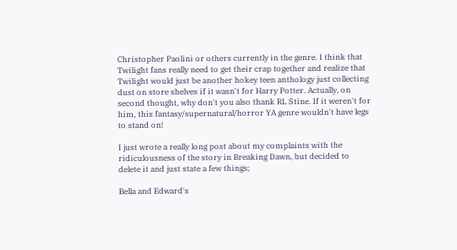Christopher Paolini or others currently in the genre. I think that Twilight fans really need to get their crap together and realize that Twilight would just be another hokey teen anthology just collecting dust on store shelves if it wasn't for Harry Potter. Actually, on second thought, why don't you also thank RL Stine. If it weren't for him, this fantasy/supernatural/horror YA genre wouldn't have legs to stand on!

I just wrote a really long post about my complaints with the ridiculousness of the story in Breaking Dawn, but decided to delete it and just state a few things;

Bella and Edward's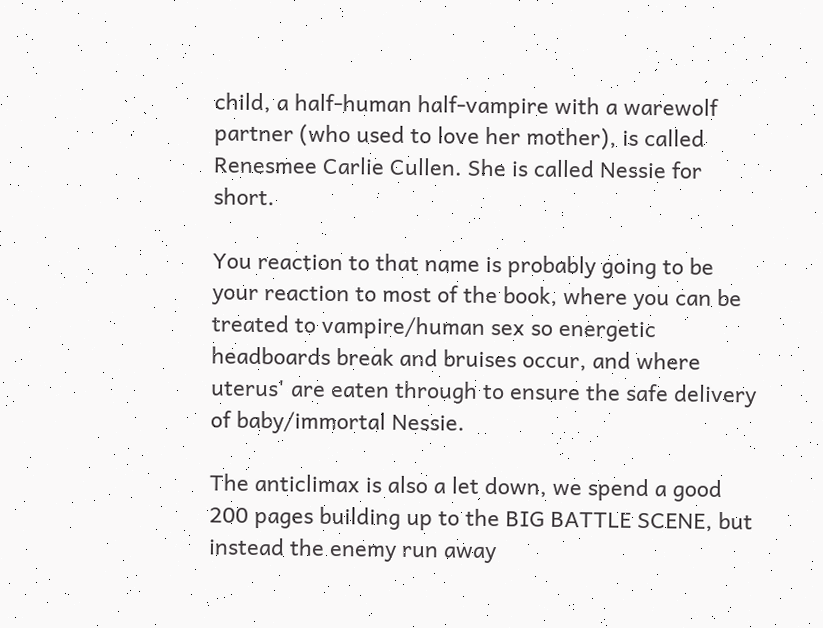child, a half-human half-vampire with a warewolf partner (who used to love her mother), is called Renesmee Carlie Cullen. She is called Nessie for short.

You reaction to that name is probably going to be your reaction to most of the book, where you can be treated to vampire/human sex so energetic headboards break and bruises occur, and where uterus' are eaten through to ensure the safe delivery of baby/immortal Nessie.

The anticlimax is also a let down, we spend a good 200 pages building up to the BIG BATTLE SCENE, but instead the enemy run away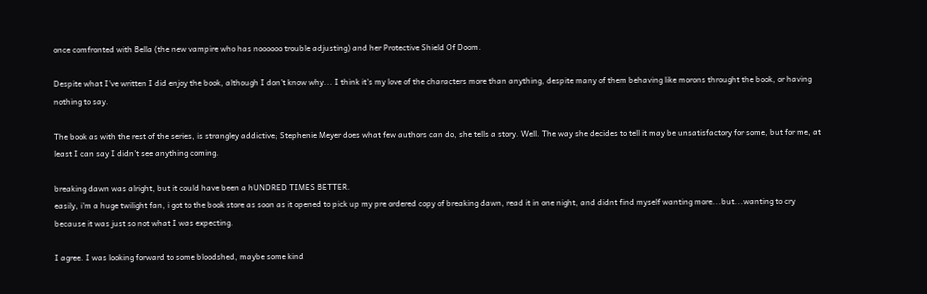once comfronted with Bella (the new vampire who has noooooo trouble adjusting) and her Protective Shield Of Doom.

Despite what I've written I did enjoy the book, although I don't know why... I think it's my love of the characters more than anything, despite many of them behaving like morons throught the book, or having nothing to say.

The book as with the rest of the series, is strangley addictive; Stephenie Meyer does what few authors can do, she tells a story. Well. The way she decides to tell it may be unsatisfactory for some, but for me, at least I can say I didn't see anything coming.

breaking dawn was alright, but it could have been a hUNDRED TIMES BETTER.
easily, i'm a huge twilight fan, i got to the book store as soon as it opened to pick up my pre ordered copy of breaking dawn, read it in one night, and didnt find myself wanting more...but...wanting to cry because it was just so not what I was expecting.

I agree. I was looking forward to some bloodshed, maybe some kind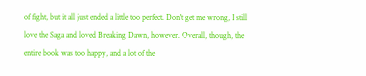of fight, but it all just ended a little too perfect. Don't get me wrong, I still love the Saga and loved Breaking Dawn, however. Overall, though, the entire book was too happy, and a lot of the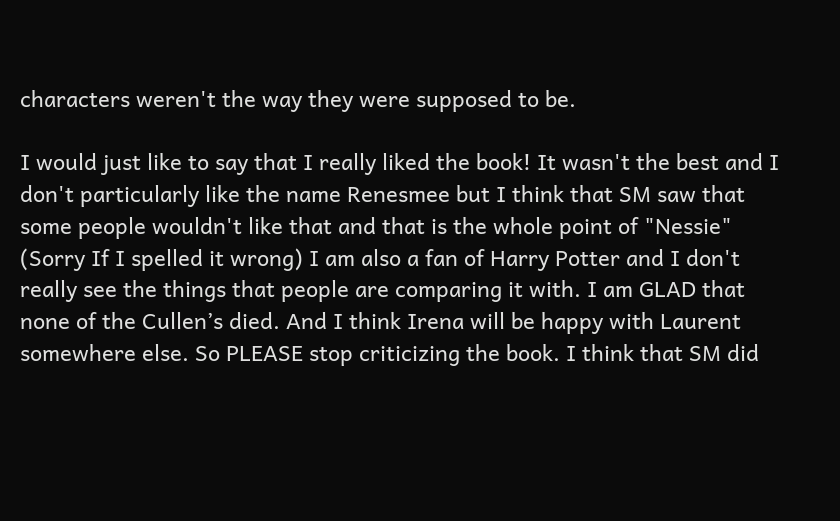characters weren't the way they were supposed to be.

I would just like to say that I really liked the book! It wasn't the best and I don't particularly like the name Renesmee but I think that SM saw that some people wouldn't like that and that is the whole point of "Nessie" (Sorry If I spelled it wrong) I am also a fan of Harry Potter and I don't really see the things that people are comparing it with. I am GLAD that none of the Cullen’s died. And I think Irena will be happy with Laurent somewhere else. So PLEASE stop criticizing the book. I think that SM did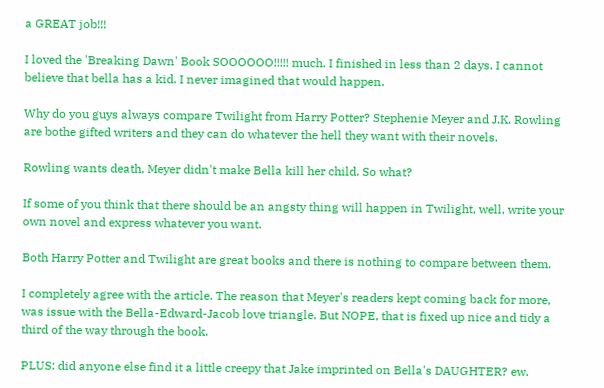a GREAT job!!!

I loved the 'Breaking Dawn' Book SOOOOOO!!!!! much. I finished in less than 2 days. I cannot believe that bella has a kid. I never imagined that would happen.

Why do you guys always compare Twilight from Harry Potter? Stephenie Meyer and J.K. Rowling are bothe gifted writers and they can do whatever the hell they want with their novels.

Rowling wants death, Meyer didn't make Bella kill her child. So what?

If some of you think that there should be an angsty thing will happen in Twilight, well, write your own novel and express whatever you want.

Both Harry Potter and Twilight are great books and there is nothing to compare between them.

I completely agree with the article. The reason that Meyer's readers kept coming back for more, was issue with the Bella-Edward-Jacob love triangle. But NOPE, that is fixed up nice and tidy a third of the way through the book.

PLUS: did anyone else find it a little creepy that Jake imprinted on Bella's DAUGHTER? ew.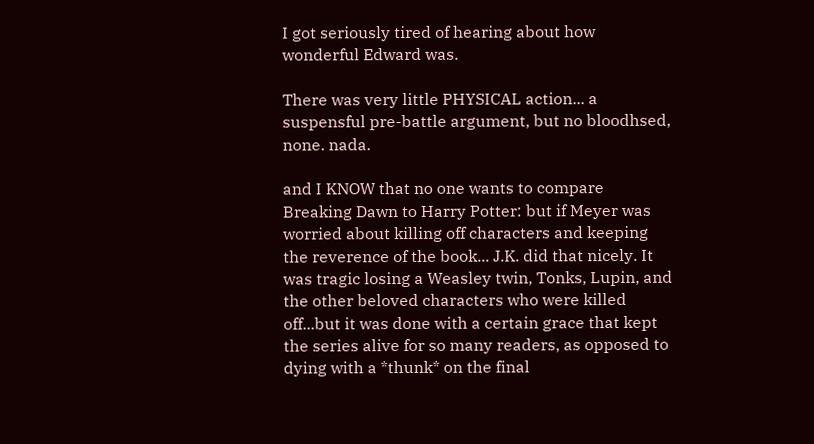I got seriously tired of hearing about how wonderful Edward was.

There was very little PHYSICAL action... a suspensful pre-battle argument, but no bloodhsed, none. nada.

and I KNOW that no one wants to compare Breaking Dawn to Harry Potter: but if Meyer was worried about killing off characters and keeping the reverence of the book... J.K. did that nicely. It was tragic losing a Weasley twin, Tonks, Lupin, and the other beloved characters who were killed off...but it was done with a certain grace that kept the series alive for so many readers, as opposed to dying with a *thunk* on the final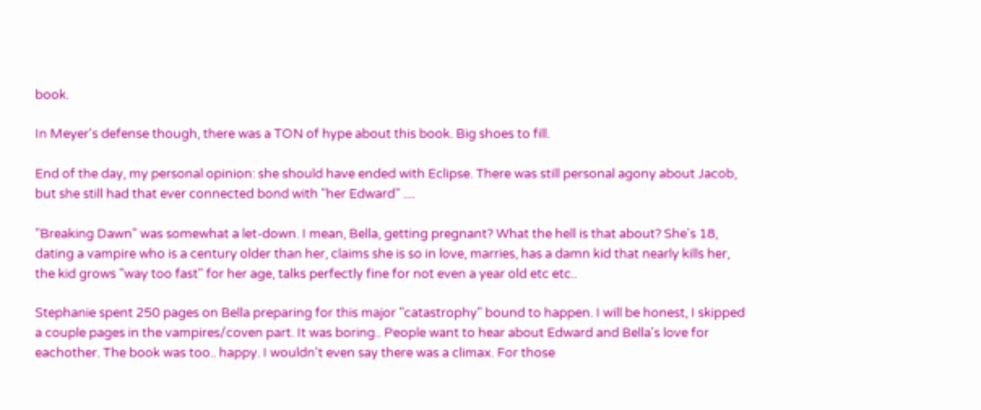book.

In Meyer's defense though, there was a TON of hype about this book. Big shoes to fill.

End of the day, my personal opinion: she should have ended with Eclipse. There was still personal agony about Jacob, but she still had that ever connected bond with "her Edward" ....

"Breaking Dawn" was somewhat a let-down. I mean, Bella, getting pregnant? What the hell is that about? She's 18, dating a vampire who is a century older than her, claims she is so in love, marries, has a damn kid that nearly kills her, the kid grows "way too fast" for her age, talks perfectly fine for not even a year old etc etc..

Stephanie spent 250 pages on Bella preparing for this major "catastrophy" bound to happen. I will be honest, I skipped a couple pages in the vampires/coven part. It was boring.. People want to hear about Edward and Bella's love for eachother. The book was too.. happy. I wouldn't even say there was a climax. For those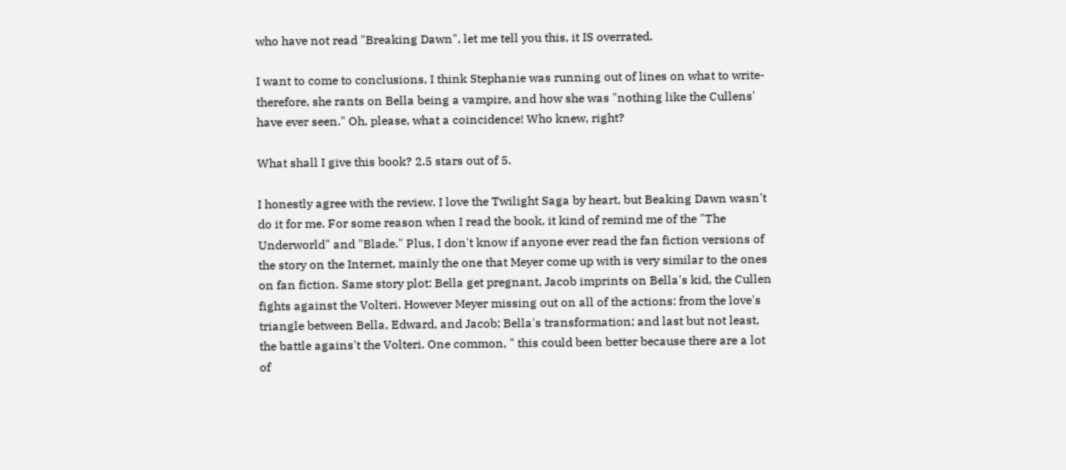who have not read "Breaking Dawn", let me tell you this, it IS overrated.

I want to come to conclusions, I think Stephanie was running out of lines on what to write- therefore, she rants on Bella being a vampire, and how she was "nothing like the Cullens' have ever seen." Oh, please, what a coincidence! Who knew, right?

What shall I give this book? 2.5 stars out of 5.

I honestly agree with the review. I love the Twilight Saga by heart, but Beaking Dawn wasn't do it for me. For some reason when I read the book, it kind of remind me of the "The Underworld" and "Blade." Plus, I don't know if anyone ever read the fan fiction versions of the story on the Internet, mainly the one that Meyer come up with is very similar to the ones on fan fiction. Same story plot: Bella get pregnant, Jacob imprints on Bella's kid, the Cullen fights against the Volteri. However Meyer missing out on all of the actions: from the love's triangle between Bella, Edward, and Jacob; Bella's transformation; and last but not least, the battle agains't the Volteri. One common, " this could been better because there are a lot of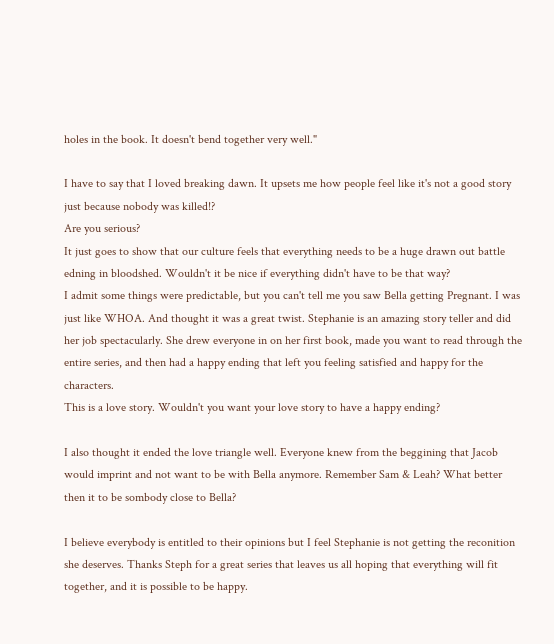holes in the book. It doesn't bend together very well."

I have to say that I loved breaking dawn. It upsets me how people feel like it's not a good story just because nobody was killed!?
Are you serious?
It just goes to show that our culture feels that everything needs to be a huge drawn out battle edning in bloodshed. Wouldn't it be nice if everything didn't have to be that way?
I admit some things were predictable, but you can't tell me you saw Bella getting Pregnant. I was just like WHOA. And thought it was a great twist. Stephanie is an amazing story teller and did her job spectacularly. She drew everyone in on her first book, made you want to read through the entire series, and then had a happy ending that left you feeling satisfied and happy for the characters.
This is a love story. Wouldn't you want your love story to have a happy ending?

I also thought it ended the love triangle well. Everyone knew from the beggining that Jacob would imprint and not want to be with Bella anymore. Remember Sam & Leah? What better then it to be sombody close to Bella?

I believe everybody is entitled to their opinions but I feel Stephanie is not getting the reconition she deserves. Thanks Steph for a great series that leaves us all hoping that everything will fit together, and it is possible to be happy.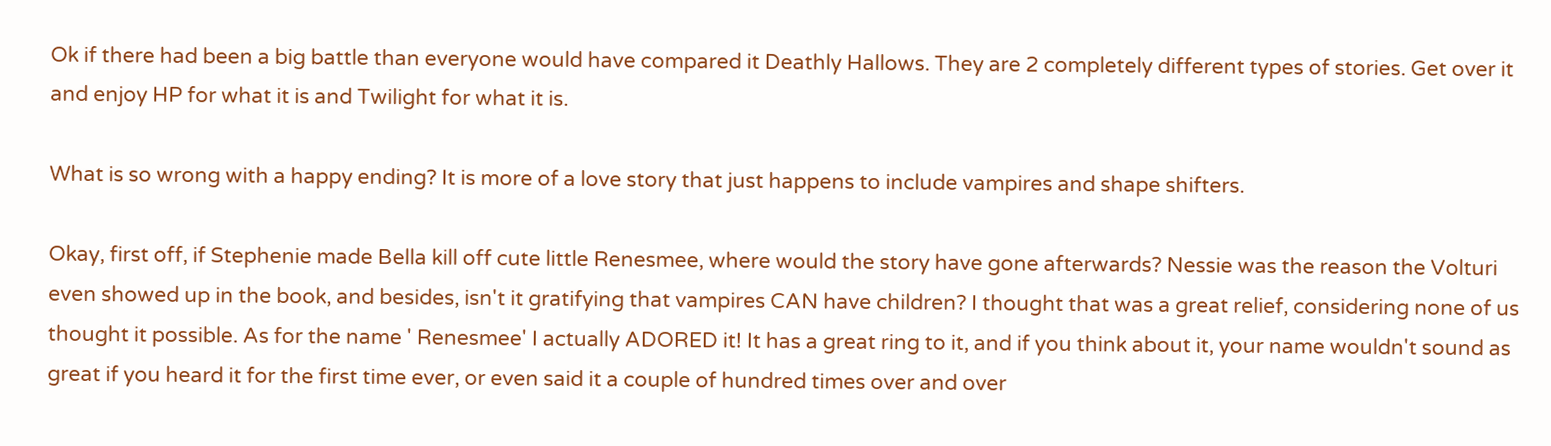Ok if there had been a big battle than everyone would have compared it Deathly Hallows. They are 2 completely different types of stories. Get over it and enjoy HP for what it is and Twilight for what it is.

What is so wrong with a happy ending? It is more of a love story that just happens to include vampires and shape shifters.

Okay, first off, if Stephenie made Bella kill off cute little Renesmee, where would the story have gone afterwards? Nessie was the reason the Volturi even showed up in the book, and besides, isn't it gratifying that vampires CAN have children? I thought that was a great relief, considering none of us thought it possible. As for the name ' Renesmee' I actually ADORED it! It has a great ring to it, and if you think about it, your name wouldn't sound as great if you heard it for the first time ever, or even said it a couple of hundred times over and over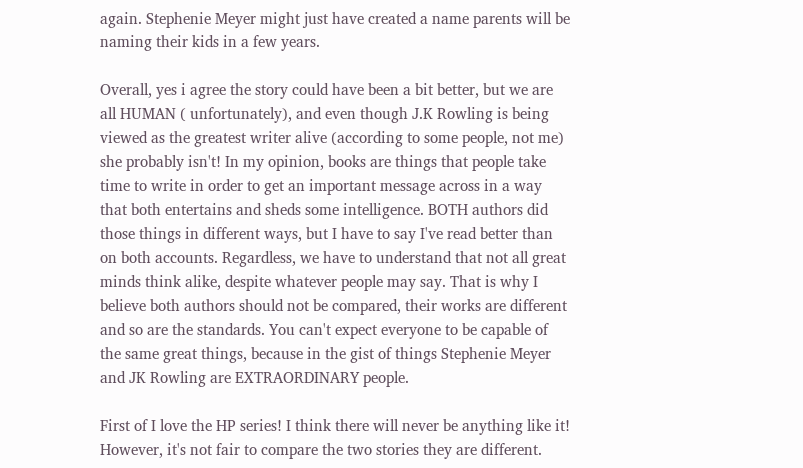again. Stephenie Meyer might just have created a name parents will be naming their kids in a few years.

Overall, yes i agree the story could have been a bit better, but we are all HUMAN ( unfortunately), and even though J.K Rowling is being viewed as the greatest writer alive (according to some people, not me) she probably isn't! In my opinion, books are things that people take time to write in order to get an important message across in a way that both entertains and sheds some intelligence. BOTH authors did those things in different ways, but I have to say I've read better than on both accounts. Regardless, we have to understand that not all great minds think alike, despite whatever people may say. That is why I believe both authors should not be compared, their works are different and so are the standards. You can't expect everyone to be capable of the same great things, because in the gist of things Stephenie Meyer and JK Rowling are EXTRAORDINARY people.

First of I love the HP series! I think there will never be anything like it! However, it's not fair to compare the two stories they are different.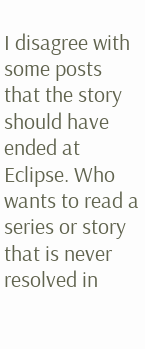I disagree with some posts that the story should have ended at Eclipse. Who wants to read a series or story that is never resolved in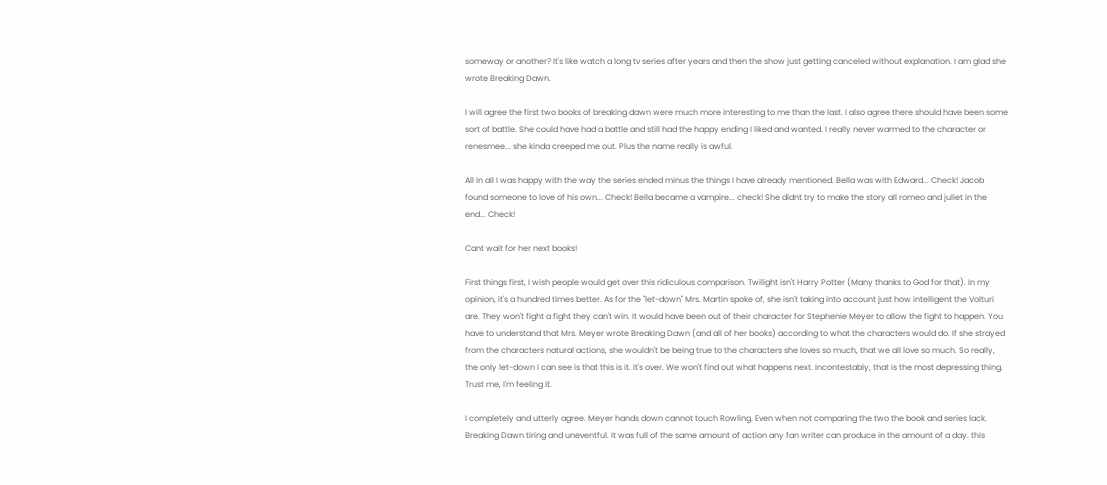someway or another? It's like watch a long tv series after years and then the show just getting canceled without explanation. I am glad she wrote Breaking Dawn.

I will agree the first two books of breaking dawn were much more interesting to me than the last. I also agree there should have been some sort of battle. She could have had a battle and still had the happy ending I liked and wanted. I really never warmed to the character or renesmee... she kinda creeped me out. Plus the name really is awful.

All in all I was happy with the way the series ended minus the things I have already mentioned. Bella was with Edward... Check! Jacob found someone to love of his own... Check! Bella became a vampire... check! She didnt try to make the story all romeo and juliet in the end... Check!

Cant wait for her next books!

First things first, I wish people would get over this ridiculous comparison. Twilight isn't Harry Potter (Many thanks to God for that). In my opinion, it's a hundred times better. As for the "let-down" Mrs. Martin spoke of, she isn't taking into account just how intelligent the Volturi are. They won't fight a fight they can't win. It would have been out of their character for Stephenie Meyer to allow the fight to happen. You have to understand that Mrs. Meyer wrote Breaking Dawn (and all of her books) according to what the characters would do. If she strayed from the characters natural actions, she wouldn't be being true to the characters she loves so much, that we all love so much. So really, the only let-down I can see is that this is it. It's over. We won't find out what happens next. Incontestably, that is the most depressing thing. Trust me, I'm feeling it.

I completely and utterly agree. Meyer hands down cannot touch Rowling. Even when not comparing the two the book and series lack. Breaking Dawn tiring and uneventful. It was full of the same amount of action any fan writer can produce in the amount of a day. this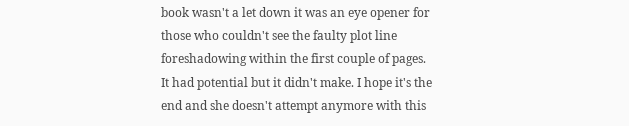book wasn't a let down it was an eye opener for those who couldn't see the faulty plot line foreshadowing within the first couple of pages. It had potential but it didn't make. I hope it's the end and she doesn't attempt anymore with this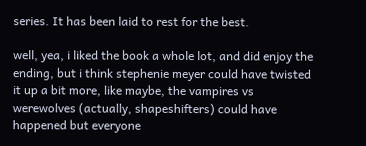series. It has been laid to rest for the best.

well, yea, i liked the book a whole lot, and did enjoy the ending, but i think stephenie meyer could have twisted it up a bit more, like maybe, the vampires vs werewolves (actually, shapeshifters) could have happened but everyone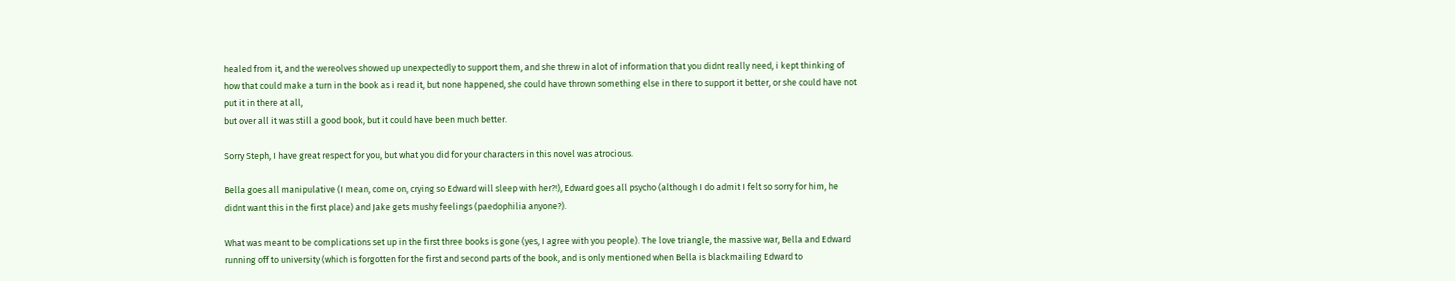healed from it, and the wereolves showed up unexpectedly to support them, and she threw in alot of information that you didnt really need, i kept thinking of how that could make a turn in the book as i read it, but none happened, she could have thrown something else in there to support it better, or she could have not put it in there at all,
but over all it was still a good book, but it could have been much better.

Sorry Steph, I have great respect for you, but what you did for your characters in this novel was atrocious.

Bella goes all manipulative (I mean, come on, crying so Edward will sleep with her?!), Edward goes all psycho (although I do admit I felt so sorry for him, he didnt want this in the first place) and Jake gets mushy feelings (paedophilia anyone?).

What was meant to be complications set up in the first three books is gone (yes, I agree with you people). The love triangle, the massive war, Bella and Edward running off to university (which is forgotten for the first and second parts of the book, and is only mentioned when Bella is blackmailing Edward to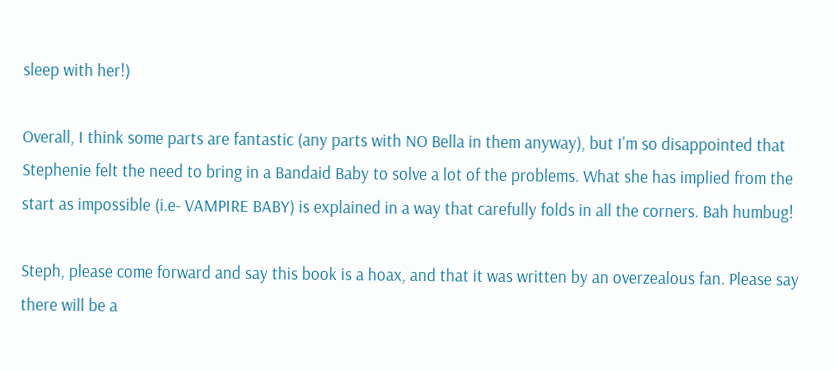sleep with her!)

Overall, I think some parts are fantastic (any parts with NO Bella in them anyway), but I'm so disappointed that Stephenie felt the need to bring in a Bandaid Baby to solve a lot of the problems. What she has implied from the start as impossible (i.e- VAMPIRE BABY) is explained in a way that carefully folds in all the corners. Bah humbug!

Steph, please come forward and say this book is a hoax, and that it was written by an overzealous fan. Please say there will be a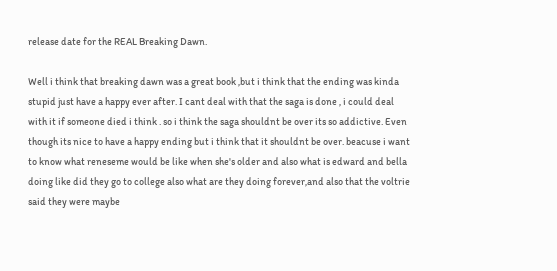release date for the REAL Breaking Dawn.

Well i think that breaking dawn was a great book ,but i think that the ending was kinda stupid just have a happy ever after. I cant deal with that the saga is done , i could deal with it if someone died i think . so i think the saga shouldnt be over its so addictive. Even though its nice to have a happy ending but i think that it shouldnt be over. beacuse i want to know what reneseme would be like when she's older and also what is edward and bella doing like did they go to college also what are they doing forever,and also that the voltrie said they were maybe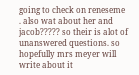going to check on reneseme . also wat about her and jacob????? so their is alot of unanswered questions. so hopefully mrs meyer will write about it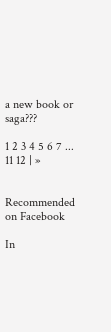a new book or saga???

1 2 3 4 5 6 7 ... 11 12 | »


Recommended on Facebook

In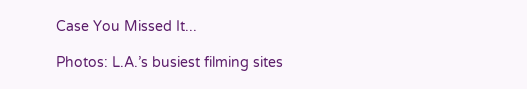Case You Missed It...

Photos: L.A.’s busiest filming sites